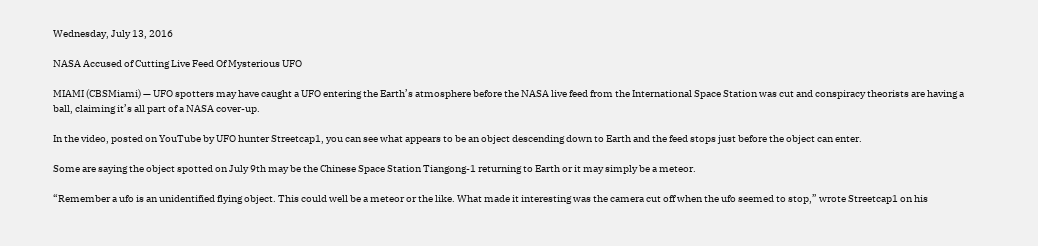Wednesday, July 13, 2016

NASA Accused of Cutting Live Feed Of Mysterious UFO

MIAMI (CBSMiami) — UFO spotters may have caught a UFO entering the Earth’s atmosphere before the NASA live feed from the International Space Station was cut and conspiracy theorists are having a ball, claiming it’s all part of a NASA cover-up.

In the video, posted on YouTube by UFO hunter Streetcap1, you can see what appears to be an object descending down to Earth and the feed stops just before the object can enter.

Some are saying the object spotted on July 9th may be the Chinese Space Station Tiangong-1 returning to Earth or it may simply be a meteor.

“Remember a ufo is an unidentified flying object. This could well be a meteor or the like. What made it interesting was the camera cut off when the ufo seemed to stop,” wrote Streetcap1 on his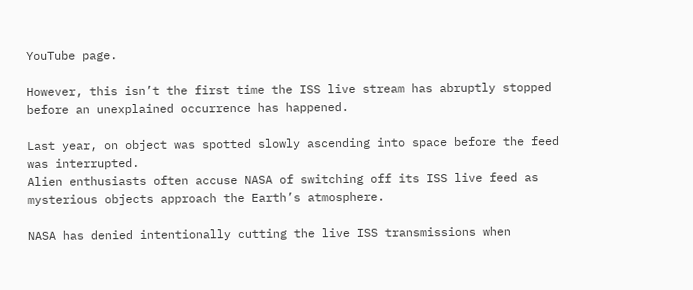YouTube page.

However, this isn’t the first time the ISS live stream has abruptly stopped before an unexplained occurrence has happened.

Last year, on object was spotted slowly ascending into space before the feed was interrupted.
Alien enthusiasts often accuse NASA of switching off its ISS live feed as mysterious objects approach the Earth’s atmosphere.

NASA has denied intentionally cutting the live ISS transmissions when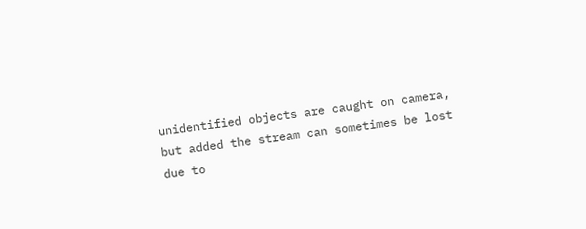unidentified objects are caught on camera, but added the stream can sometimes be lost due to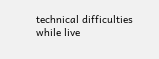technical difficulties while live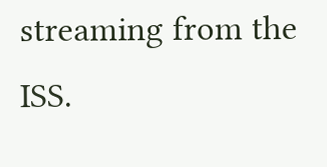streaming from the ISS.